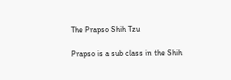The Prapso Shih Tzu

Prapso is a sub class in the Shih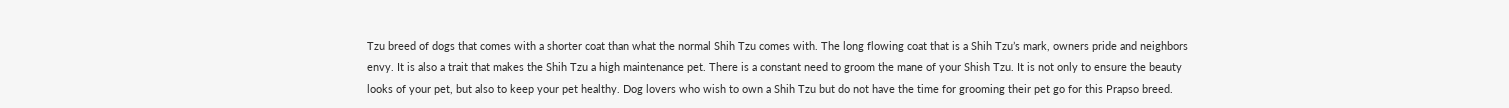Tzu breed of dogs that comes with a shorter coat than what the normal Shih Tzu comes with. The long flowing coat that is a Shih Tzu’s mark, owners pride and neighbors envy. It is also a trait that makes the Shih Tzu a high maintenance pet. There is a constant need to groom the mane of your Shish Tzu. It is not only to ensure the beauty looks of your pet, but also to keep your pet healthy. Dog lovers who wish to own a Shih Tzu but do not have the time for grooming their pet go for this Prapso breed.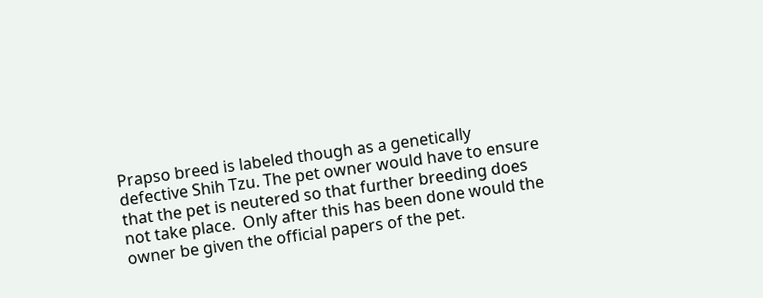Prapso breed is labeled though as a genetically defective Shih Tzu. The pet owner would have to ensure that the pet is neutered so that further breeding does not take place.  Only after this has been done would the owner be given the official papers of the pet.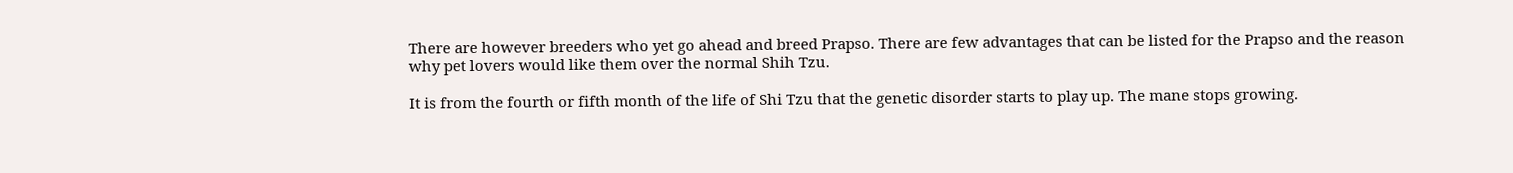There are however breeders who yet go ahead and breed Prapso. There are few advantages that can be listed for the Prapso and the reason why pet lovers would like them over the normal Shih Tzu.

It is from the fourth or fifth month of the life of Shi Tzu that the genetic disorder starts to play up. The mane stops growing.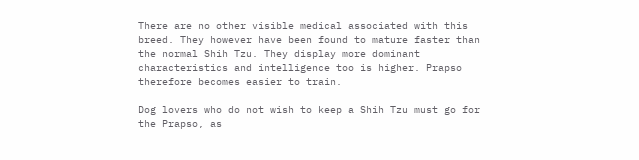There are no other visible medical associated with this breed. They however have been found to mature faster than the normal Shih Tzu. They display more dominant characteristics and intelligence too is higher. Prapso therefore becomes easier to train.

Dog lovers who do not wish to keep a Shih Tzu must go for the Prapso, as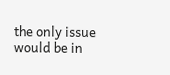the only issue would be in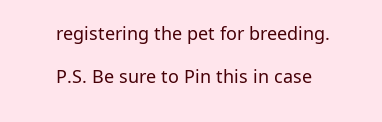registering the pet for breeding.

P.S. Be sure to Pin this in case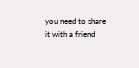you need to share it with a friend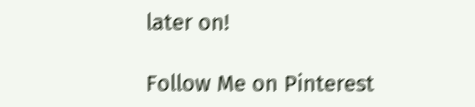later on!

Follow Me on Pinterest